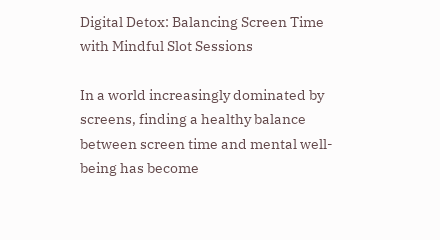Digital Detox: Balancing Screen Time with Mindful Slot Sessions

In a world increasingly dominated by screens, finding a healthy balance between screen time and mental well-being has become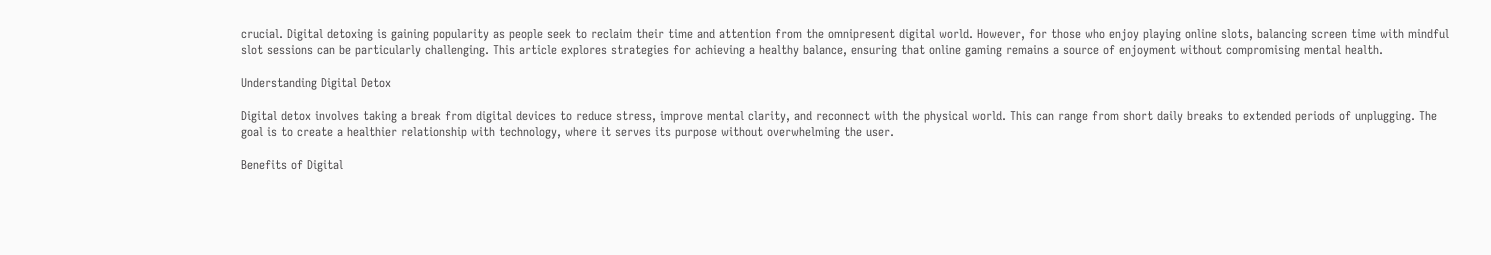crucial. Digital detoxing is gaining popularity as people seek to reclaim their time and attention from the omnipresent digital world. However, for those who enjoy playing online slots, balancing screen time with mindful slot sessions can be particularly challenging. This article explores strategies for achieving a healthy balance, ensuring that online gaming remains a source of enjoyment without compromising mental health.

Understanding Digital Detox

Digital detox involves taking a break from digital devices to reduce stress, improve mental clarity, and reconnect with the physical world. This can range from short daily breaks to extended periods of unplugging. The goal is to create a healthier relationship with technology, where it serves its purpose without overwhelming the user.

Benefits of Digital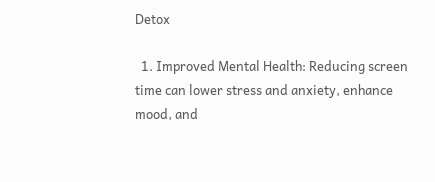Detox

  1. Improved Mental Health: Reducing screen time can lower stress and anxiety, enhance mood, and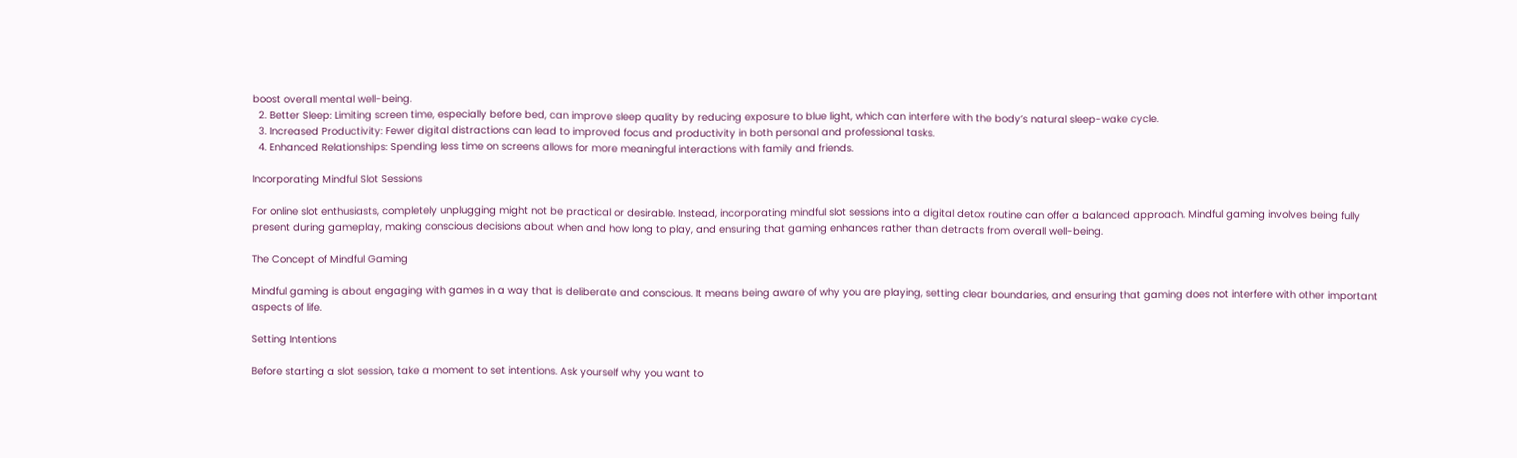boost overall mental well-being.
  2. Better Sleep: Limiting screen time, especially before bed, can improve sleep quality by reducing exposure to blue light, which can interfere with the body’s natural sleep-wake cycle.
  3. Increased Productivity: Fewer digital distractions can lead to improved focus and productivity in both personal and professional tasks.
  4. Enhanced Relationships: Spending less time on screens allows for more meaningful interactions with family and friends.

Incorporating Mindful Slot Sessions

For online slot enthusiasts, completely unplugging might not be practical or desirable. Instead, incorporating mindful slot sessions into a digital detox routine can offer a balanced approach. Mindful gaming involves being fully present during gameplay, making conscious decisions about when and how long to play, and ensuring that gaming enhances rather than detracts from overall well-being.

The Concept of Mindful Gaming

Mindful gaming is about engaging with games in a way that is deliberate and conscious. It means being aware of why you are playing, setting clear boundaries, and ensuring that gaming does not interfere with other important aspects of life.

Setting Intentions

Before starting a slot session, take a moment to set intentions. Ask yourself why you want to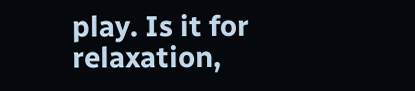play. Is it for relaxation,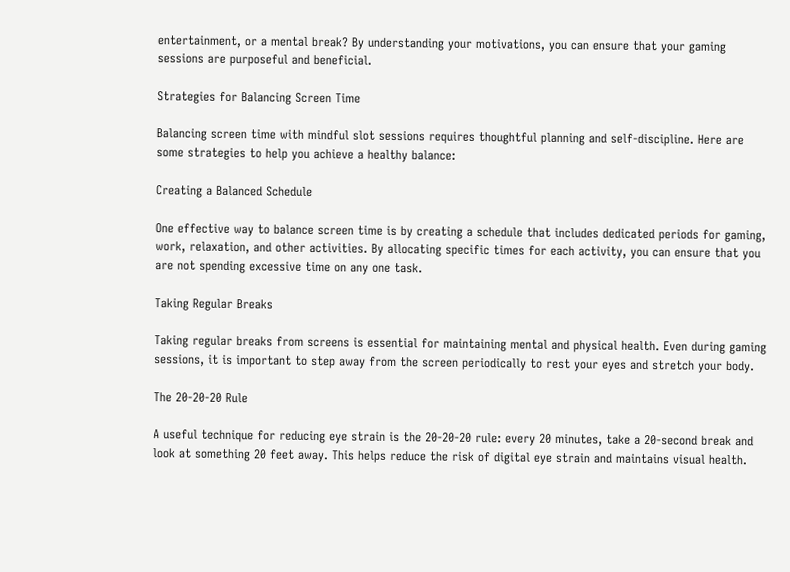entertainment, or a mental break? By understanding your motivations, you can ensure that your gaming sessions are purposeful and beneficial.

Strategies for Balancing Screen Time

Balancing screen time with mindful slot sessions requires thoughtful planning and self-discipline. Here are some strategies to help you achieve a healthy balance:

Creating a Balanced Schedule

One effective way to balance screen time is by creating a schedule that includes dedicated periods for gaming, work, relaxation, and other activities. By allocating specific times for each activity, you can ensure that you are not spending excessive time on any one task.

Taking Regular Breaks

Taking regular breaks from screens is essential for maintaining mental and physical health. Even during gaming sessions, it is important to step away from the screen periodically to rest your eyes and stretch your body.

The 20-20-20 Rule

A useful technique for reducing eye strain is the 20-20-20 rule: every 20 minutes, take a 20-second break and look at something 20 feet away. This helps reduce the risk of digital eye strain and maintains visual health.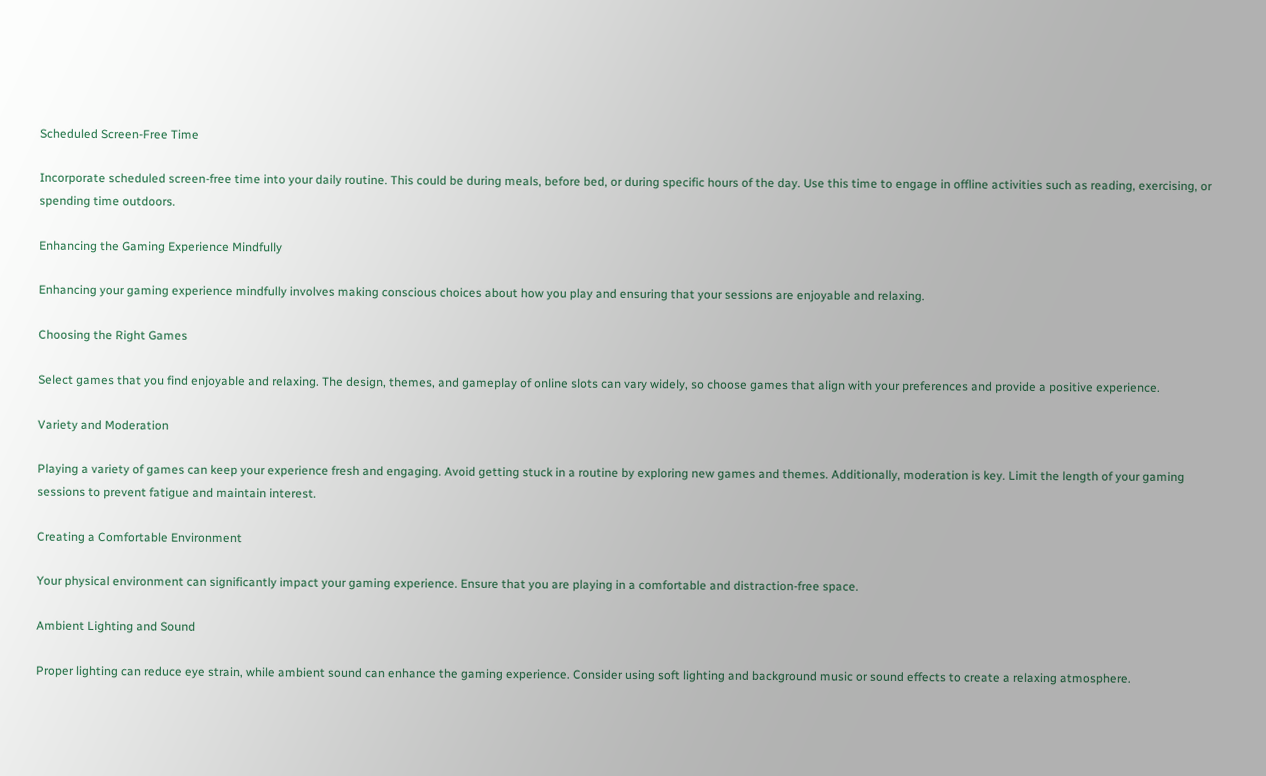Scheduled Screen-Free Time

Incorporate scheduled screen-free time into your daily routine. This could be during meals, before bed, or during specific hours of the day. Use this time to engage in offline activities such as reading, exercising, or spending time outdoors.

Enhancing the Gaming Experience Mindfully

Enhancing your gaming experience mindfully involves making conscious choices about how you play and ensuring that your sessions are enjoyable and relaxing.

Choosing the Right Games

Select games that you find enjoyable and relaxing. The design, themes, and gameplay of online slots can vary widely, so choose games that align with your preferences and provide a positive experience.

Variety and Moderation

Playing a variety of games can keep your experience fresh and engaging. Avoid getting stuck in a routine by exploring new games and themes. Additionally, moderation is key. Limit the length of your gaming sessions to prevent fatigue and maintain interest.

Creating a Comfortable Environment

Your physical environment can significantly impact your gaming experience. Ensure that you are playing in a comfortable and distraction-free space.

Ambient Lighting and Sound

Proper lighting can reduce eye strain, while ambient sound can enhance the gaming experience. Consider using soft lighting and background music or sound effects to create a relaxing atmosphere.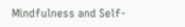Mindfulness and Self-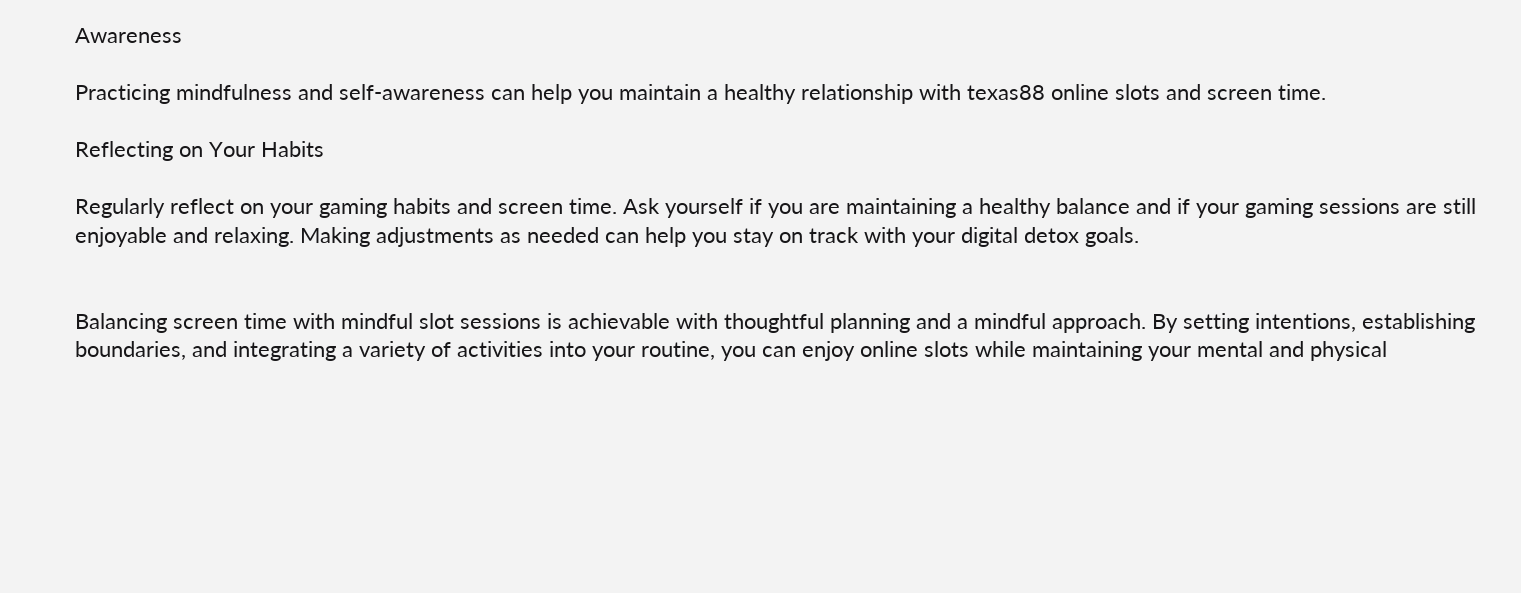Awareness

Practicing mindfulness and self-awareness can help you maintain a healthy relationship with texas88 online slots and screen time.

Reflecting on Your Habits

Regularly reflect on your gaming habits and screen time. Ask yourself if you are maintaining a healthy balance and if your gaming sessions are still enjoyable and relaxing. Making adjustments as needed can help you stay on track with your digital detox goals.


Balancing screen time with mindful slot sessions is achievable with thoughtful planning and a mindful approach. By setting intentions, establishing boundaries, and integrating a variety of activities into your routine, you can enjoy online slots while maintaining your mental and physical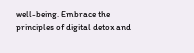well-being. Embrace the principles of digital detox and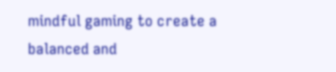mindful gaming to create a balanced and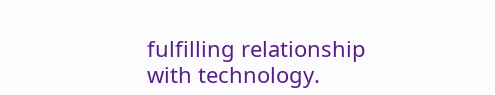fulfilling relationship with technology.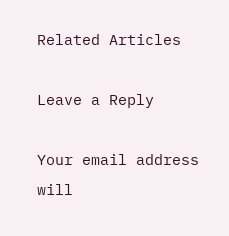Related Articles

Leave a Reply

Your email address will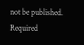not be published. Required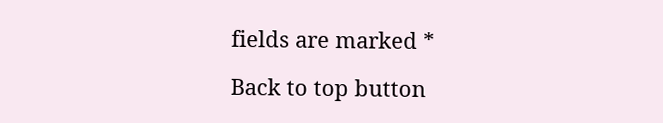fields are marked *

Back to top button